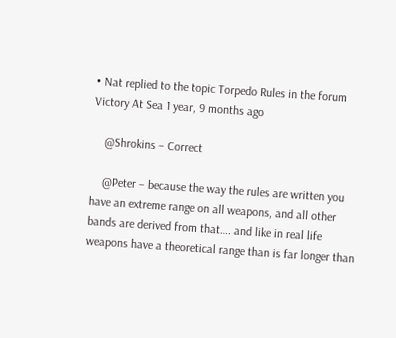• Nat replied to the topic Torpedo Rules in the forum Victory At Sea 1 year, 9 months ago

    @Shrokins – Correct

    @Peter – because the way the rules are written you have an extreme range on all weapons, and all other bands are derived from that…. and like in real life weapons have a theoretical range than is far longer than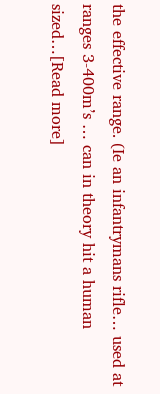the effective range. (Ie an infantrymans rifle… used at ranges 3-400m’s … can in theory hit a human sized…[Read more]